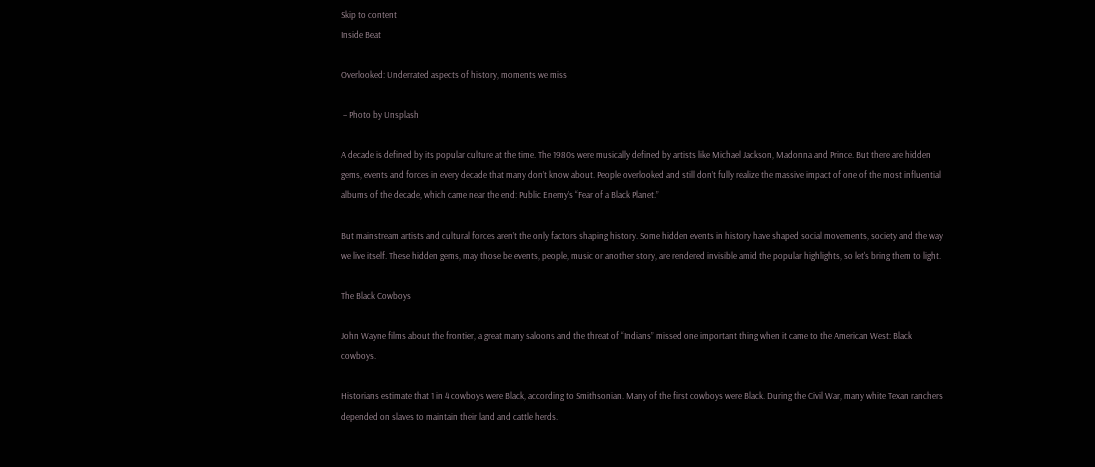Skip to content
Inside Beat

Overlooked: Underrated aspects of history, moments we miss

 – Photo by Unsplash

A decade is defined by its popular culture at the time. The 1980s were musically defined by artists like Michael Jackson, Madonna and Prince. But there are hidden gems, events and forces in every decade that many don’t know about. People overlooked and still don’t fully realize the massive impact of one of the most influential albums of the decade, which came near the end: Public Enemy’s “Fear of a Black Planet.”

But mainstream artists and cultural forces aren’t the only factors shaping history. Some hidden events in history have shaped social movements, society and the way we live itself. These hidden gems, may those be events, people, music or another story, are rendered invisible amid the popular highlights, so let's bring them to light.

The Black Cowboys

John Wayne films about the frontier, a great many saloons and the threat of “Indians” missed one important thing when it came to the American West: Black cowboys.

Historians estimate that 1 in 4 cowboys were Black, according to Smithsonian. Many of the first cowboys were Black. During the Civil War, many white Texan ranchers depended on slaves to maintain their land and cattle herds.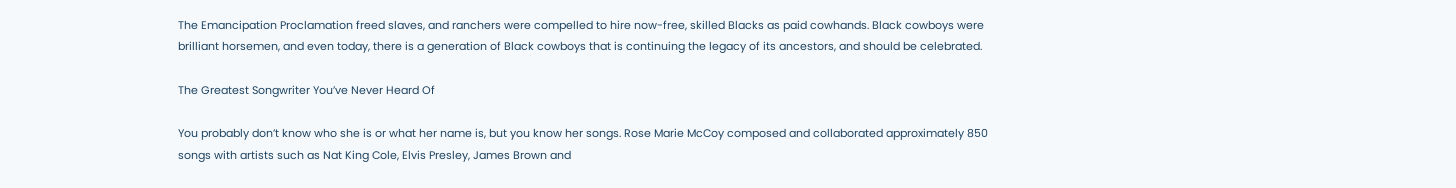The Emancipation Proclamation freed slaves, and ranchers were compelled to hire now-free, skilled Blacks as paid cowhands. Black cowboys were brilliant horsemen, and even today, there is a generation of Black cowboys that is continuing the legacy of its ancestors, and should be celebrated.

The Greatest Songwriter You’ve Never Heard Of

You probably don’t know who she is or what her name is, but you know her songs. Rose Marie McCoy composed and collaborated approximately 850 songs with artists such as Nat King Cole, Elvis Presley, James Brown and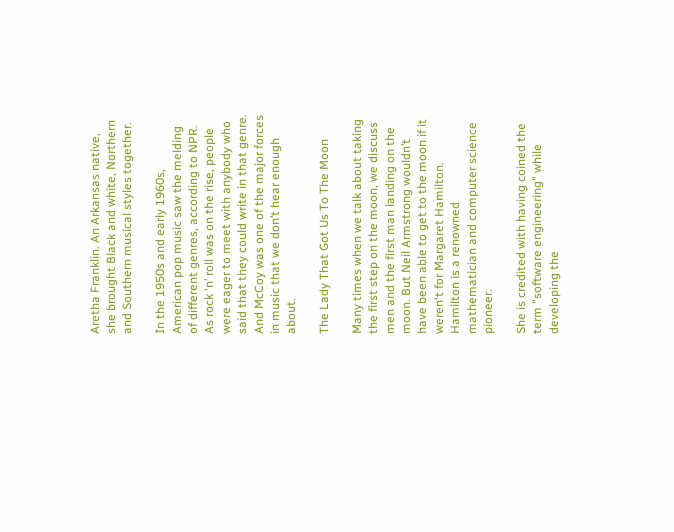Aretha Franklin. An Arkansas native, she brought Black and white, Northern and Southern musical styles together.

In the 1950s and early 1960s, American pop music saw the melding of different genres, according to NPR. As rock 'n’ roll was on the rise, people were eager to meet with anybody who said that they could write in that genre. And McCoy was one of the major forces in music that we don’t hear enough about.

The Lady That Got Us To The Moon

Many times when we talk about taking the first step on the moon, we discuss men and the first man landing on the moon. But Neil Armstrong wouldn’t have been able to get to the moon if it weren't for Margaret Hamilton. Hamilton is a renowned mathematician and computer science pioneer.

She is credited with having coined the term "software engineering" while developing the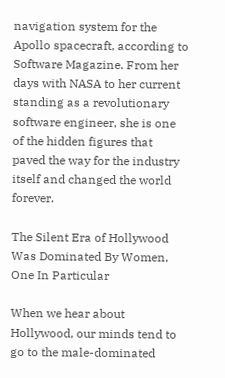navigation system for the Apollo spacecraft, according to Software Magazine. From her days with NASA to her current standing as a revolutionary software engineer, she is one of the hidden figures that paved the way for the industry itself and changed the world forever.

The Silent Era of Hollywood Was Dominated By Women, One In Particular

When we hear about Hollywood, our minds tend to go to the male-dominated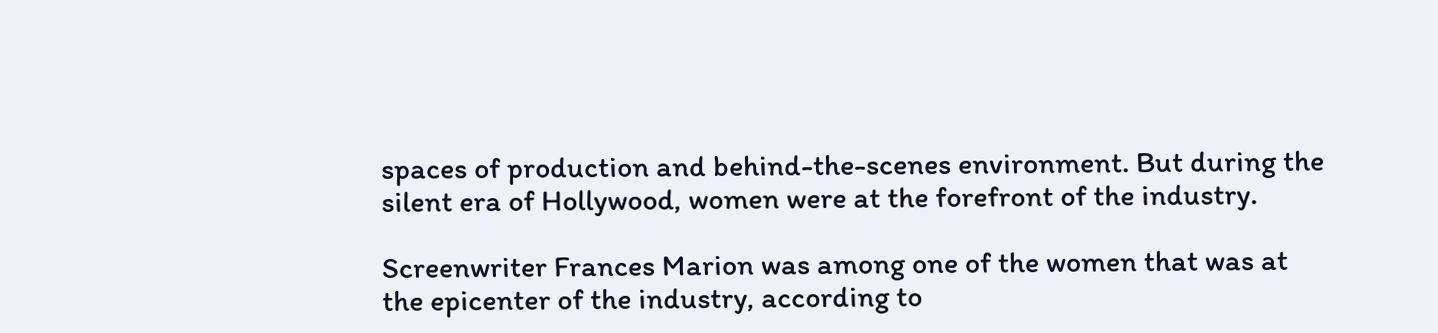spaces of production and behind-the-scenes environment. But during the silent era of Hollywood, women were at the forefront of the industry.

Screenwriter Frances Marion was among one of the women that was at the epicenter of the industry, according to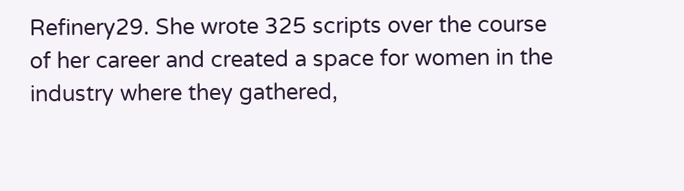Refinery29. She wrote 325 scripts over the course of her career and created a space for women in the industry where they gathered,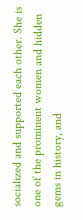socialized and supported each other. She is one of the prominent women and hidden gems in history, and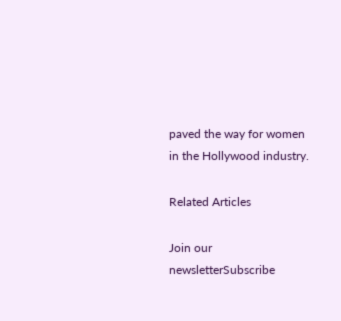paved the way for women in the Hollywood industry.

Related Articles

Join our newsletterSubscribe